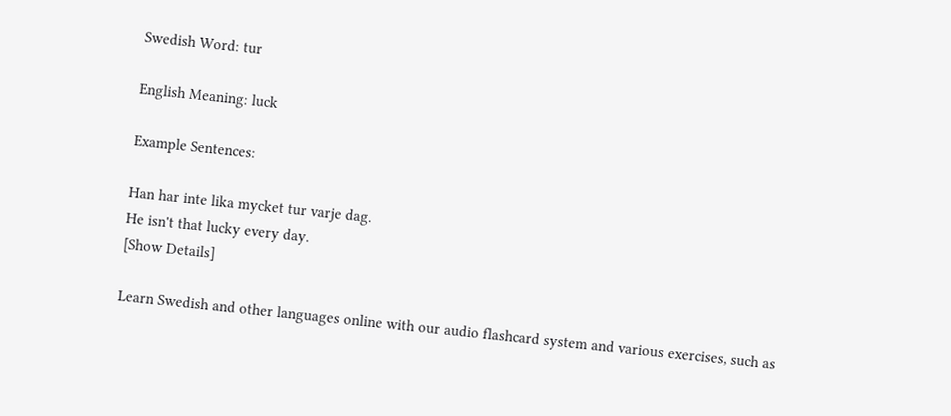Swedish Word: tur

English Meaning: luck

Example Sentences:

Han har inte lika mycket tur varje dag.
He isn't that lucky every day.
[Show Details]

Learn Swedish and other languages online with our audio flashcard system and various exercises, such as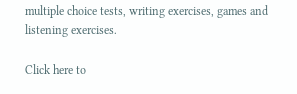multiple choice tests, writing exercises, games and listening exercises.

Click here to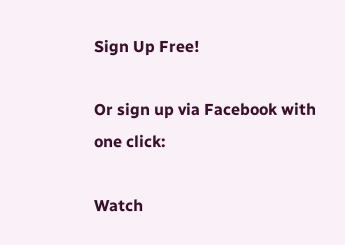Sign Up Free!

Or sign up via Facebook with one click:

Watch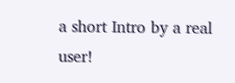a short Intro by a real user!